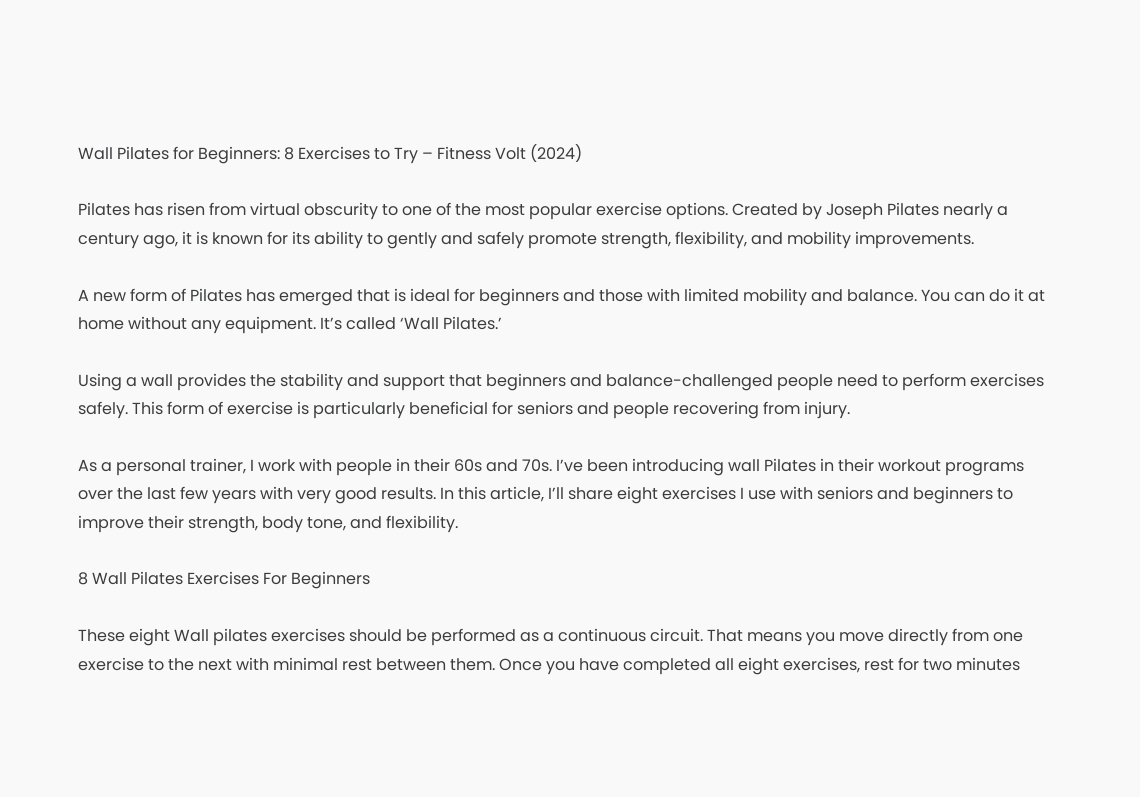Wall Pilates for Beginners: 8 Exercises to Try – Fitness Volt (2024)

Pilates has risen from virtual obscurity to one of the most popular exercise options. Created by Joseph Pilates nearly a century ago, it is known for its ability to gently and safely promote strength, flexibility, and mobility improvements.

A new form of Pilates has emerged that is ideal for beginners and those with limited mobility and balance. You can do it at home without any equipment. It’s called ‘Wall Pilates.’

Using a wall provides the stability and support that beginners and balance-challenged people need to perform exercises safely. This form of exercise is particularly beneficial for seniors and people recovering from injury.

As a personal trainer, I work with people in their 60s and 70s. I’ve been introducing wall Pilates in their workout programs over the last few years with very good results. In this article, I’ll share eight exercises I use with seniors and beginners to improve their strength, body tone, and flexibility.

8 Wall Pilates Exercises For Beginners

These eight Wall pilates exercises should be performed as a continuous circuit. That means you move directly from one exercise to the next with minimal rest between them. Once you have completed all eight exercises, rest for two minutes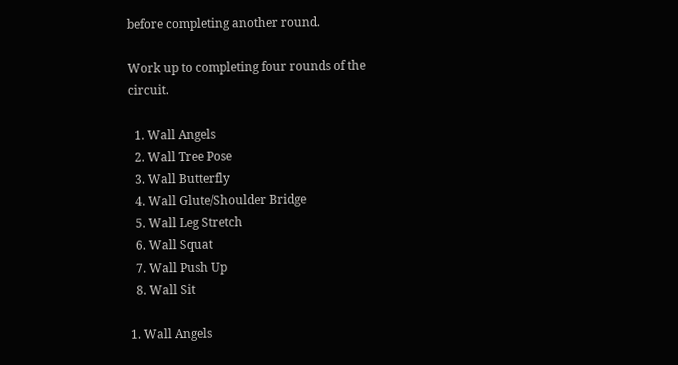before completing another round.

Work up to completing four rounds of the circuit.

  1. Wall Angels
  2. Wall Tree Pose
  3. Wall Butterfly
  4. Wall Glute/Shoulder Bridge
  5. Wall Leg Stretch
  6. Wall Squat
  7. Wall Push Up
  8. Wall Sit

1. Wall Angels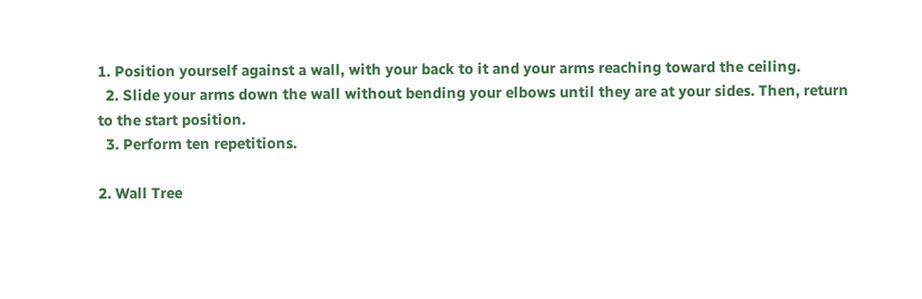1. Position yourself against a wall, with your back to it and your arms reaching toward the ceiling.
  2. Slide your arms down the wall without bending your elbows until they are at your sides. Then, return to the start position.
  3. Perform ten repetitions.

2. Wall Tree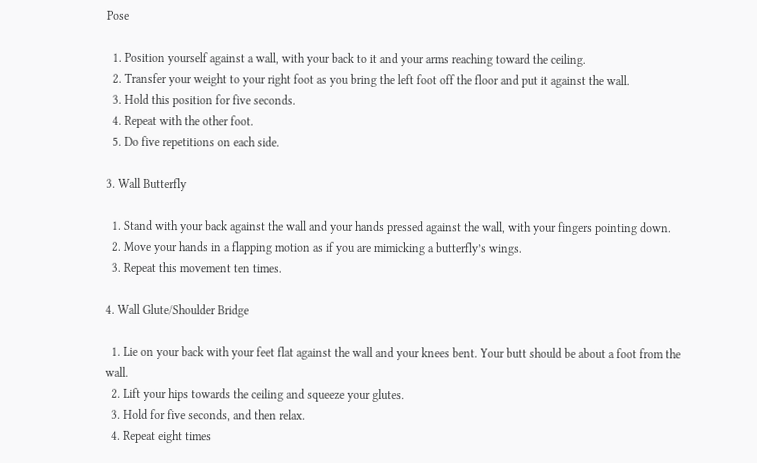Pose

  1. Position yourself against a wall, with your back to it and your arms reaching toward the ceiling.
  2. Transfer your weight to your right foot as you bring the left foot off the floor and put it against the wall.
  3. Hold this position for five seconds.
  4. Repeat with the other foot.
  5. Do five repetitions on each side.

3. Wall Butterfly

  1. Stand with your back against the wall and your hands pressed against the wall, with your fingers pointing down.
  2. Move your hands in a flapping motion as if you are mimicking a butterfly’s wings.
  3. Repeat this movement ten times.

4. Wall Glute/Shoulder Bridge

  1. Lie on your back with your feet flat against the wall and your knees bent. Your butt should be about a foot from the wall.
  2. Lift your hips towards the ceiling and squeeze your glutes.
  3. Hold for five seconds, and then relax.
  4. Repeat eight times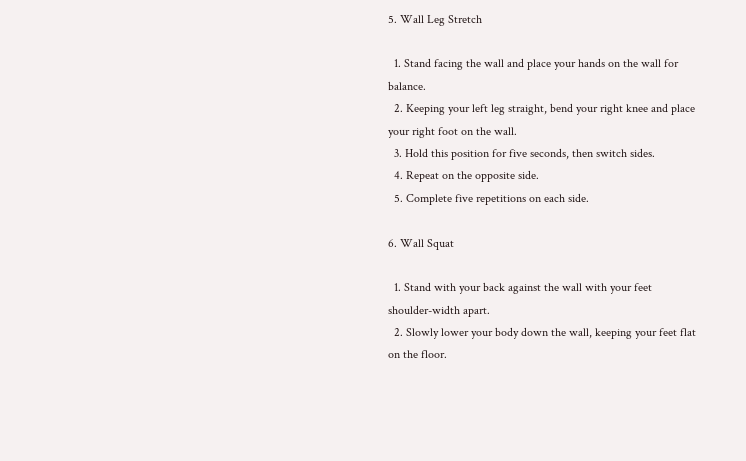5. Wall Leg Stretch

  1. Stand facing the wall and place your hands on the wall for balance.
  2. Keeping your left leg straight, bend your right knee and place your right foot on the wall.
  3. Hold this position for five seconds, then switch sides.
  4. Repeat on the opposite side.
  5. Complete five repetitions on each side.

6. Wall Squat

  1. Stand with your back against the wall with your feet shoulder-width apart.
  2. Slowly lower your body down the wall, keeping your feet flat on the floor.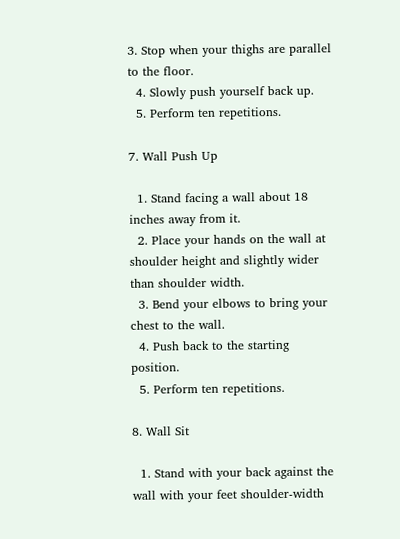3. Stop when your thighs are parallel to the floor.
  4. Slowly push yourself back up.
  5. Perform ten repetitions.

7. Wall Push Up

  1. Stand facing a wall about 18 inches away from it.
  2. Place your hands on the wall at shoulder height and slightly wider than shoulder width.
  3. Bend your elbows to bring your chest to the wall.
  4. Push back to the starting position.
  5. Perform ten repetitions.

8. Wall Sit

  1. Stand with your back against the wall with your feet shoulder-width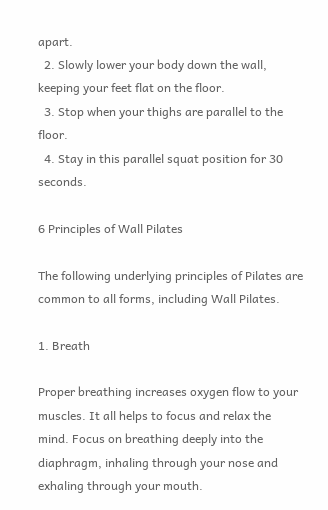apart.
  2. Slowly lower your body down the wall, keeping your feet flat on the floor.
  3. Stop when your thighs are parallel to the floor.
  4. Stay in this parallel squat position for 30 seconds.

6 Principles of Wall Pilates

The following underlying principles of Pilates are common to all forms, including Wall Pilates.

1. Breath

Proper breathing increases oxygen flow to your muscles. It all helps to focus and relax the mind. Focus on breathing deeply into the diaphragm, inhaling through your nose and exhaling through your mouth.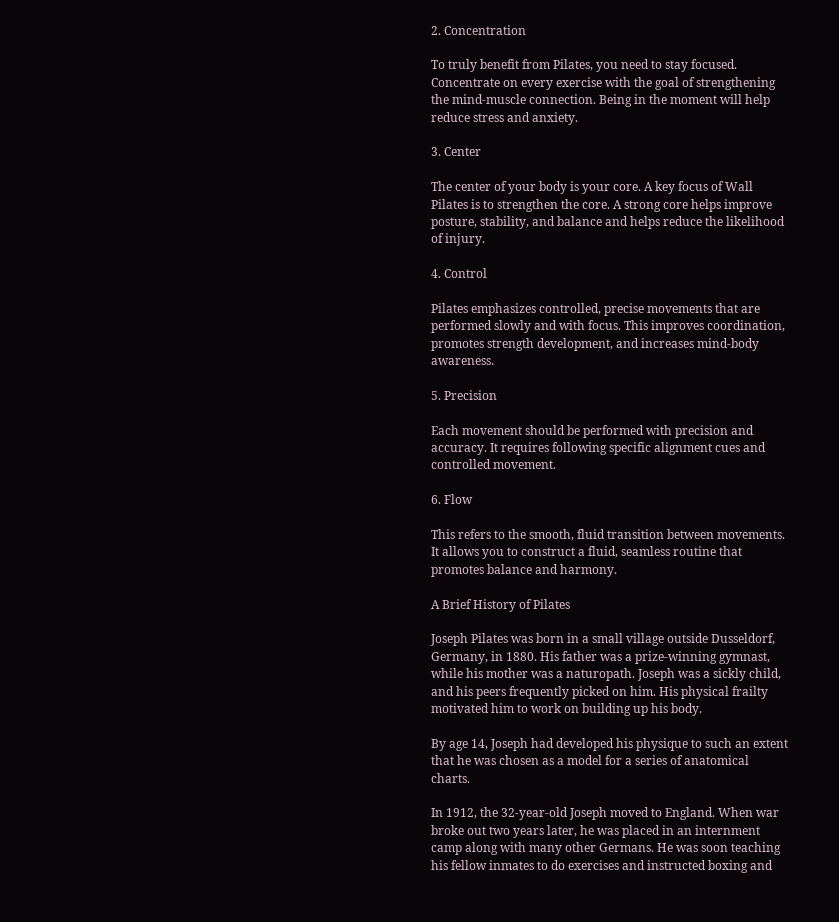2. Concentration

To truly benefit from Pilates, you need to stay focused. Concentrate on every exercise with the goal of strengthening the mind-muscle connection. Being in the moment will help reduce stress and anxiety.

3. Center

The center of your body is your core. A key focus of Wall Pilates is to strengthen the core. A strong core helps improve posture, stability, and balance and helps reduce the likelihood of injury.

4. Control

Pilates emphasizes controlled, precise movements that are performed slowly and with focus. This improves coordination, promotes strength development, and increases mind-body awareness.

5. Precision

Each movement should be performed with precision and accuracy. It requires following specific alignment cues and controlled movement.

6. Flow

This refers to the smooth, fluid transition between movements. It allows you to construct a fluid, seamless routine that promotes balance and harmony.

A Brief History of Pilates

Joseph Pilates was born in a small village outside Dusseldorf, Germany, in 1880. His father was a prize-winning gymnast, while his mother was a naturopath. Joseph was a sickly child, and his peers frequently picked on him. His physical frailty motivated him to work on building up his body.

By age 14, Joseph had developed his physique to such an extent that he was chosen as a model for a series of anatomical charts.

In 1912, the 32-year-old Joseph moved to England. When war broke out two years later, he was placed in an internment camp along with many other Germans. He was soon teaching his fellow inmates to do exercises and instructed boxing and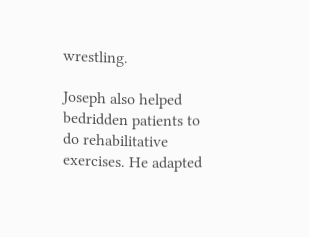wrestling.

Joseph also helped bedridden patients to do rehabilitative exercises. He adapted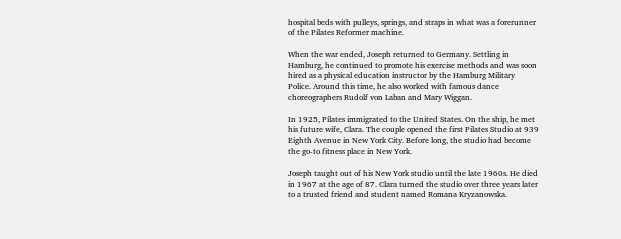hospital beds with pulleys, springs, and straps in what was a forerunner of the Pilates Reformer machine.

When the war ended, Joseph returned to Germany. Settling in Hamburg, he continued to promote his exercise methods and was soon hired as a physical education instructor by the Hamburg Military Police. Around this time, he also worked with famous dance choreographers Rudolf von Laban and Mary Wiggan.

In 1925, Pilates immigrated to the United States. On the ship, he met his future wife, Clara. The couple opened the first Pilates Studio at 939 Eighth Avenue in New York City. Before long, the studio had become the go-to fitness place in New York.

Joseph taught out of his New York studio until the late 1960s. He died in 1967 at the age of 87. Clara turned the studio over three years later to a trusted friend and student named Romana Kryzanowska.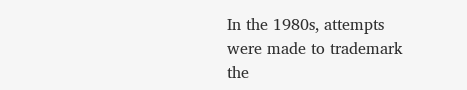In the 1980s, attempts were made to trademark the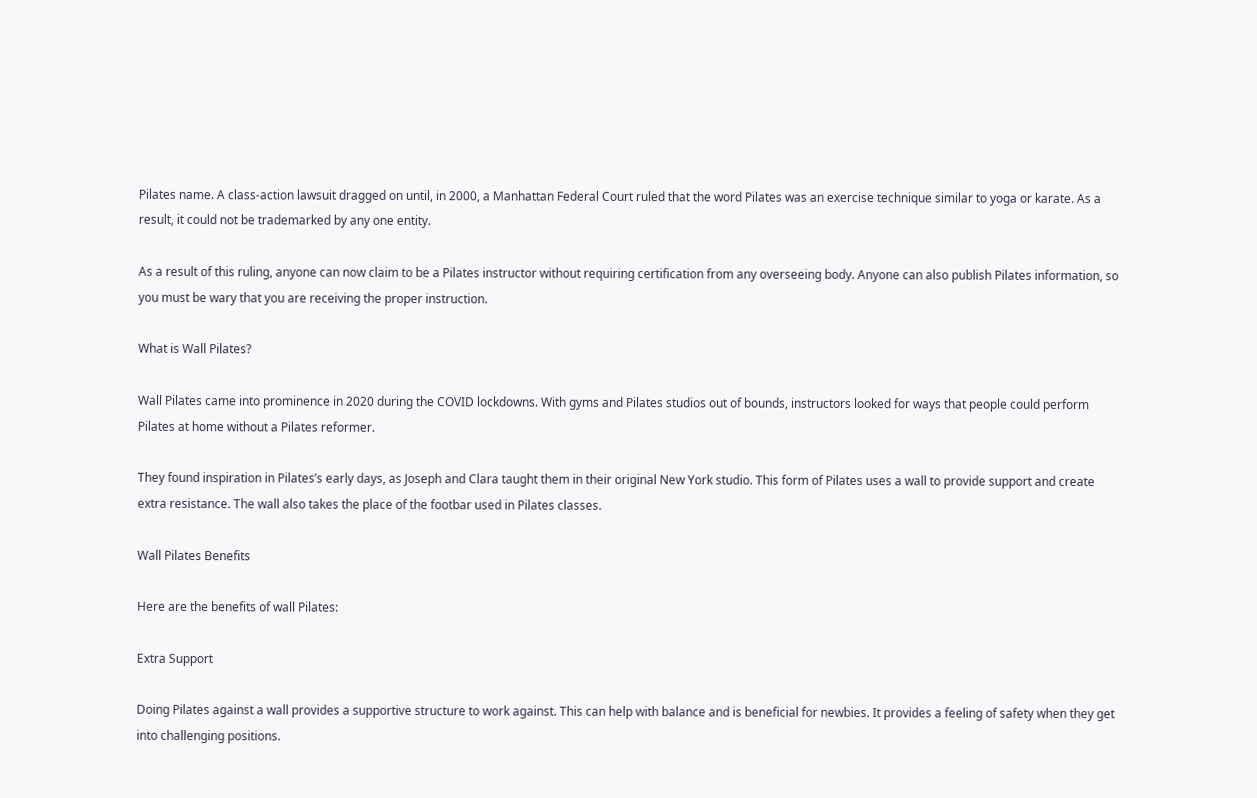Pilates name. A class-action lawsuit dragged on until, in 2000, a Manhattan Federal Court ruled that the word Pilates was an exercise technique similar to yoga or karate. As a result, it could not be trademarked by any one entity.

As a result of this ruling, anyone can now claim to be a Pilates instructor without requiring certification from any overseeing body. Anyone can also publish Pilates information, so you must be wary that you are receiving the proper instruction.

What is Wall Pilates?

Wall Pilates came into prominence in 2020 during the COVID lockdowns. With gyms and Pilates studios out of bounds, instructors looked for ways that people could perform Pilates at home without a Pilates reformer.

They found inspiration in Pilates’s early days, as Joseph and Clara taught them in their original New York studio. This form of Pilates uses a wall to provide support and create extra resistance. The wall also takes the place of the footbar used in Pilates classes.

Wall Pilates Benefits

Here are the benefits of wall Pilates:

Extra Support

Doing Pilates against a wall provides a supportive structure to work against. This can help with balance and is beneficial for newbies. It provides a feeling of safety when they get into challenging positions.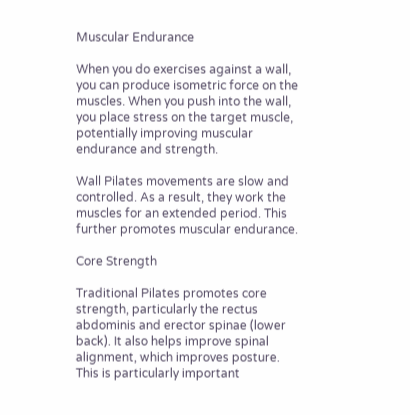Muscular Endurance

When you do exercises against a wall, you can produce isometric force on the muscles. When you push into the wall, you place stress on the target muscle, potentially improving muscular endurance and strength.

Wall Pilates movements are slow and controlled. As a result, they work the muscles for an extended period. This further promotes muscular endurance.

Core Strength

Traditional Pilates promotes core strength, particularly the rectus abdominis and erector spinae (lower back). It also helps improve spinal alignment, which improves posture. This is particularly important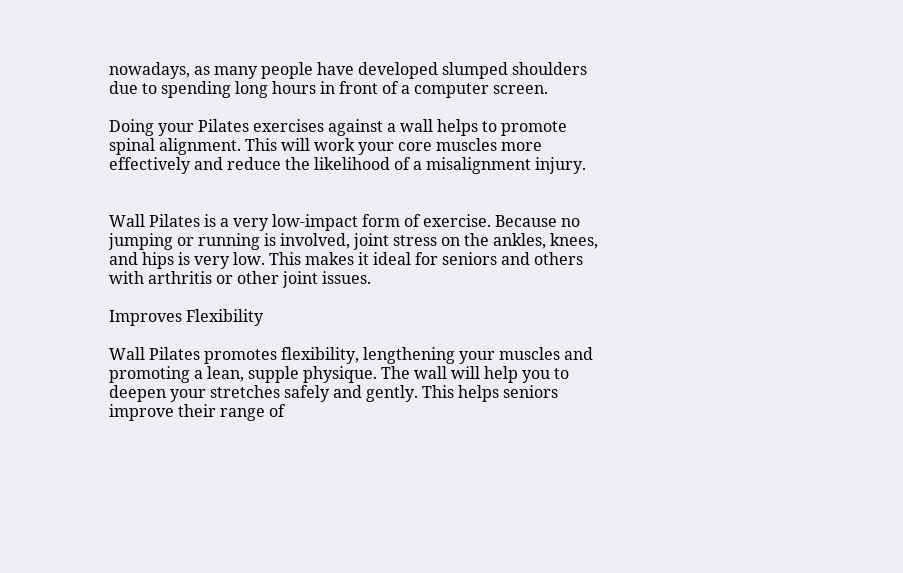nowadays, as many people have developed slumped shoulders due to spending long hours in front of a computer screen.

Doing your Pilates exercises against a wall helps to promote spinal alignment. This will work your core muscles more effectively and reduce the likelihood of a misalignment injury.


Wall Pilates is a very low-impact form of exercise. Because no jumping or running is involved, joint stress on the ankles, knees, and hips is very low. This makes it ideal for seniors and others with arthritis or other joint issues.

Improves Flexibility

Wall Pilates promotes flexibility, lengthening your muscles and promoting a lean, supple physique. The wall will help you to deepen your stretches safely and gently. This helps seniors improve their range of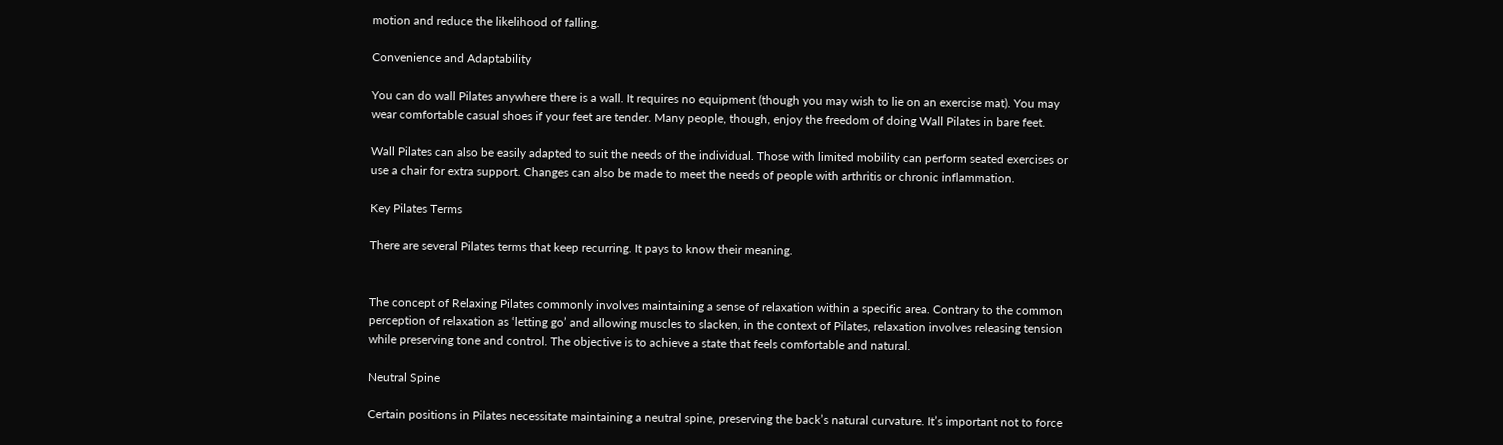motion and reduce the likelihood of falling.

Convenience and Adaptability

You can do wall Pilates anywhere there is a wall. It requires no equipment (though you may wish to lie on an exercise mat). You may wear comfortable casual shoes if your feet are tender. Many people, though, enjoy the freedom of doing Wall Pilates in bare feet.

Wall Pilates can also be easily adapted to suit the needs of the individual. Those with limited mobility can perform seated exercises or use a chair for extra support. Changes can also be made to meet the needs of people with arthritis or chronic inflammation.

Key Pilates Terms

There are several Pilates terms that keep recurring. It pays to know their meaning.


The concept of Relaxing Pilates commonly involves maintaining a sense of relaxation within a specific area. Contrary to the common perception of relaxation as ‘letting go’ and allowing muscles to slacken, in the context of Pilates, relaxation involves releasing tension while preserving tone and control. The objective is to achieve a state that feels comfortable and natural.

Neutral Spine

Certain positions in Pilates necessitate maintaining a neutral spine, preserving the back’s natural curvature. It’s important not to force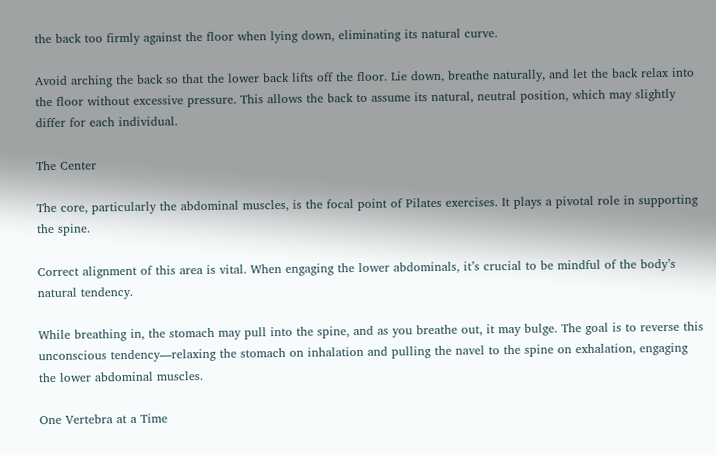the back too firmly against the floor when lying down, eliminating its natural curve.

Avoid arching the back so that the lower back lifts off the floor. Lie down, breathe naturally, and let the back relax into the floor without excessive pressure. This allows the back to assume its natural, neutral position, which may slightly differ for each individual.

The Center

The core, particularly the abdominal muscles, is the focal point of Pilates exercises. It plays a pivotal role in supporting the spine.

Correct alignment of this area is vital. When engaging the lower abdominals, it’s crucial to be mindful of the body’s natural tendency.

While breathing in, the stomach may pull into the spine, and as you breathe out, it may bulge. The goal is to reverse this unconscious tendency—relaxing the stomach on inhalation and pulling the navel to the spine on exhalation, engaging the lower abdominal muscles.

One Vertebra at a Time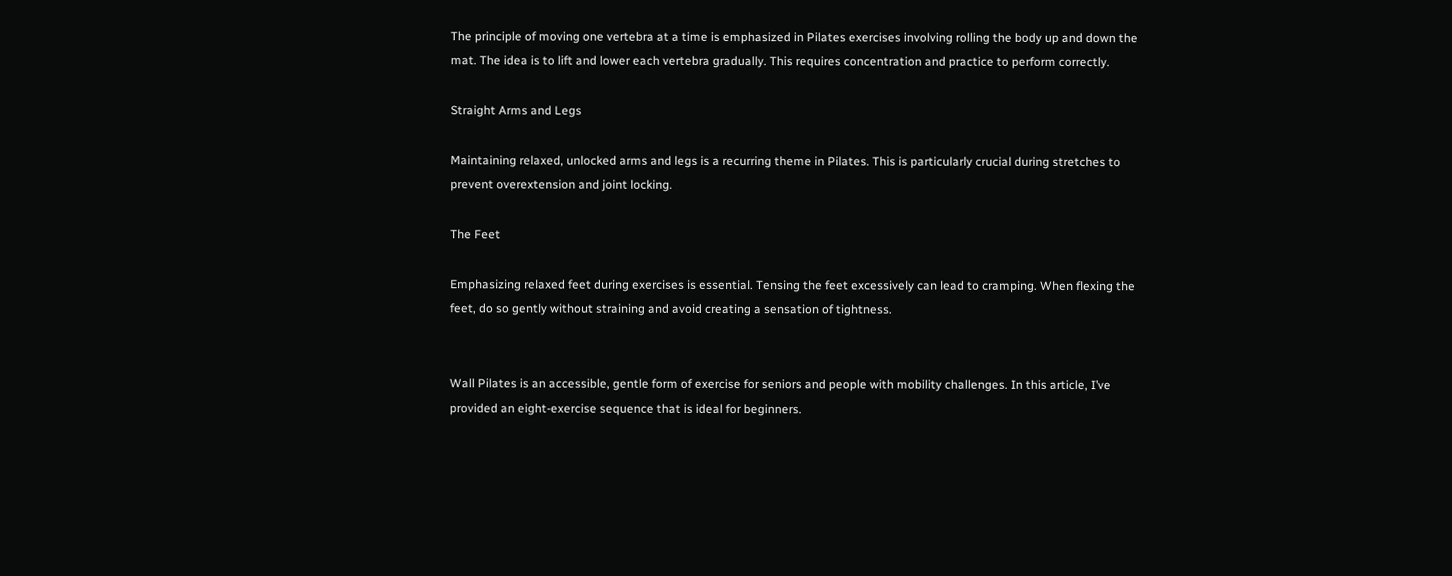The principle of moving one vertebra at a time is emphasized in Pilates exercises involving rolling the body up and down the mat. The idea is to lift and lower each vertebra gradually. This requires concentration and practice to perform correctly.

Straight Arms and Legs

Maintaining relaxed, unlocked arms and legs is a recurring theme in Pilates. This is particularly crucial during stretches to prevent overextension and joint locking.

The Feet

Emphasizing relaxed feet during exercises is essential. Tensing the feet excessively can lead to cramping. When flexing the feet, do so gently without straining and avoid creating a sensation of tightness.


Wall Pilates is an accessible, gentle form of exercise for seniors and people with mobility challenges. In this article, I’ve provided an eight-exercise sequence that is ideal for beginners.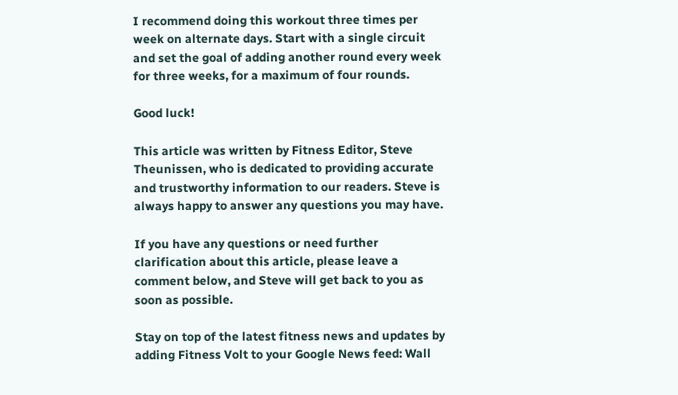I recommend doing this workout three times per week on alternate days. Start with a single circuit and set the goal of adding another round every week for three weeks, for a maximum of four rounds.

Good luck!

This article was written by Fitness Editor, Steve Theunissen, who is dedicated to providing accurate and trustworthy information to our readers. Steve is always happy to answer any questions you may have.

If you have any questions or need further clarification about this article, please leave a comment below, and Steve will get back to you as soon as possible.

Stay on top of the latest fitness news and updates by adding Fitness Volt to your Google News feed: Wall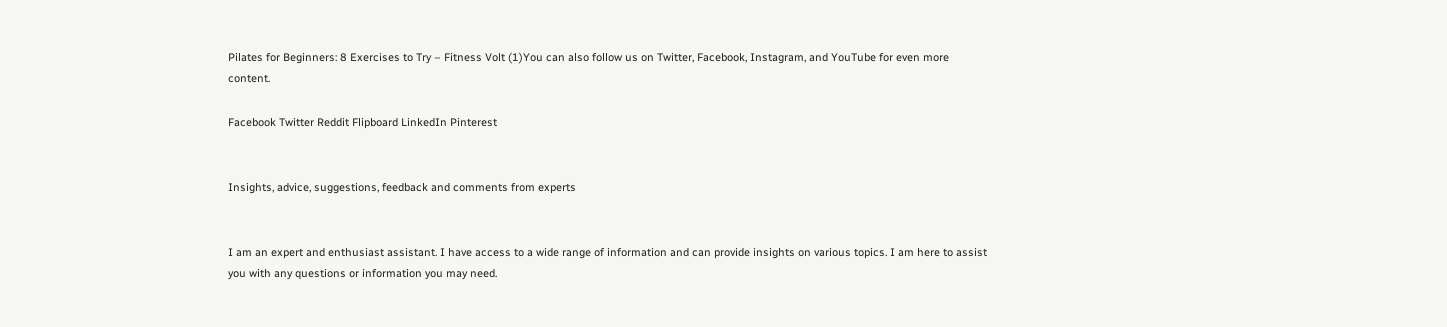Pilates for Beginners: 8 Exercises to Try – Fitness Volt (1)You can also follow us on Twitter, Facebook, Instagram, and YouTube for even more content.

Facebook Twitter Reddit Flipboard LinkedIn Pinterest


Insights, advice, suggestions, feedback and comments from experts


I am an expert and enthusiast assistant. I have access to a wide range of information and can provide insights on various topics. I am here to assist you with any questions or information you may need.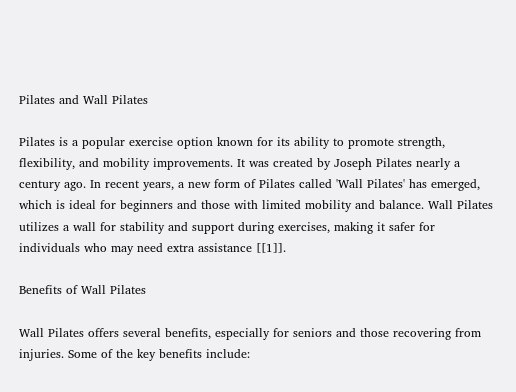Pilates and Wall Pilates

Pilates is a popular exercise option known for its ability to promote strength, flexibility, and mobility improvements. It was created by Joseph Pilates nearly a century ago. In recent years, a new form of Pilates called 'Wall Pilates' has emerged, which is ideal for beginners and those with limited mobility and balance. Wall Pilates utilizes a wall for stability and support during exercises, making it safer for individuals who may need extra assistance [[1]].

Benefits of Wall Pilates

Wall Pilates offers several benefits, especially for seniors and those recovering from injuries. Some of the key benefits include: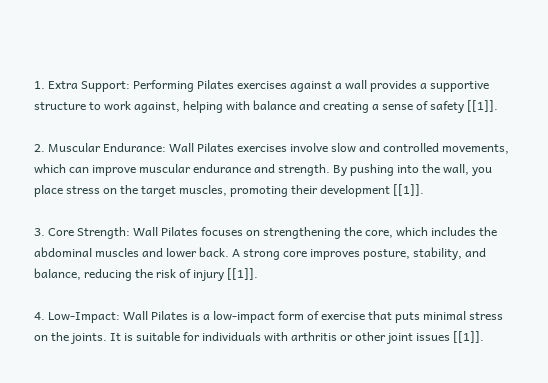1. Extra Support: Performing Pilates exercises against a wall provides a supportive structure to work against, helping with balance and creating a sense of safety [[1]].

2. Muscular Endurance: Wall Pilates exercises involve slow and controlled movements, which can improve muscular endurance and strength. By pushing into the wall, you place stress on the target muscles, promoting their development [[1]].

3. Core Strength: Wall Pilates focuses on strengthening the core, which includes the abdominal muscles and lower back. A strong core improves posture, stability, and balance, reducing the risk of injury [[1]].

4. Low-Impact: Wall Pilates is a low-impact form of exercise that puts minimal stress on the joints. It is suitable for individuals with arthritis or other joint issues [[1]].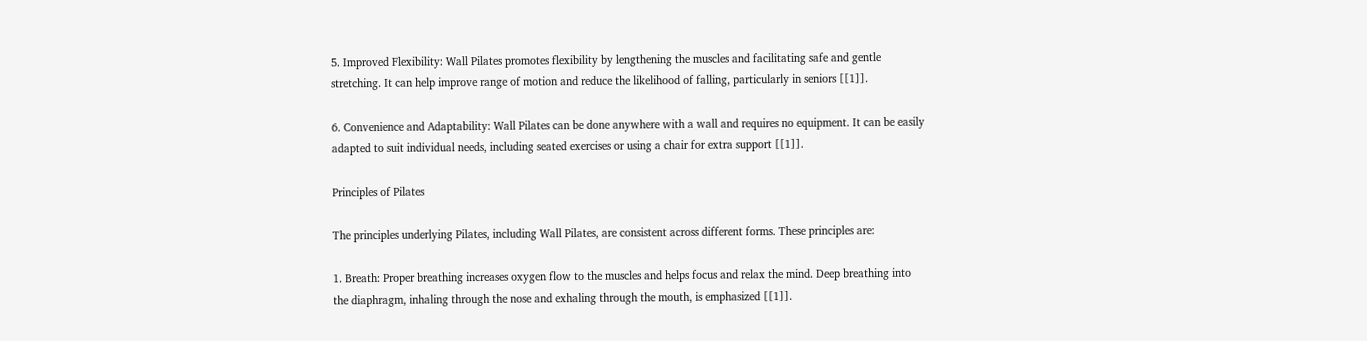5. Improved Flexibility: Wall Pilates promotes flexibility by lengthening the muscles and facilitating safe and gentle stretching. It can help improve range of motion and reduce the likelihood of falling, particularly in seniors [[1]].

6. Convenience and Adaptability: Wall Pilates can be done anywhere with a wall and requires no equipment. It can be easily adapted to suit individual needs, including seated exercises or using a chair for extra support [[1]].

Principles of Pilates

The principles underlying Pilates, including Wall Pilates, are consistent across different forms. These principles are:

1. Breath: Proper breathing increases oxygen flow to the muscles and helps focus and relax the mind. Deep breathing into the diaphragm, inhaling through the nose and exhaling through the mouth, is emphasized [[1]].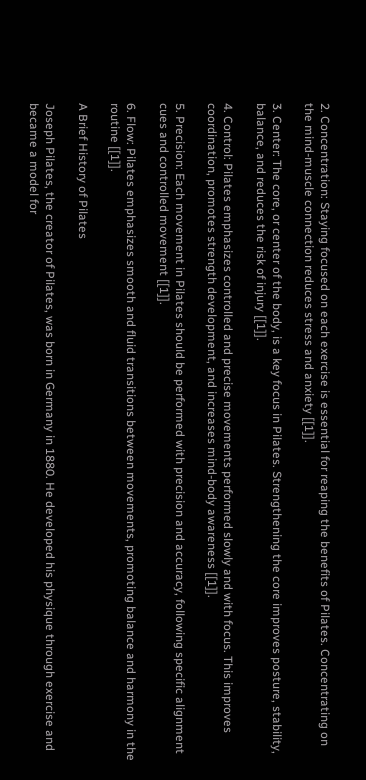2. Concentration: Staying focused on each exercise is essential for reaping the benefits of Pilates. Concentrating on the mind-muscle connection reduces stress and anxiety [[1]].

3. Center: The core, or center of the body, is a key focus in Pilates. Strengthening the core improves posture, stability, balance, and reduces the risk of injury [[1]].

4. Control: Pilates emphasizes controlled and precise movements performed slowly and with focus. This improves coordination, promotes strength development, and increases mind-body awareness [[1]].

5. Precision: Each movement in Pilates should be performed with precision and accuracy, following specific alignment cues and controlled movement [[1]].

6. Flow: Pilates emphasizes smooth and fluid transitions between movements, promoting balance and harmony in the routine [[1]].

A Brief History of Pilates

Joseph Pilates, the creator of Pilates, was born in Germany in 1880. He developed his physique through exercise and became a model for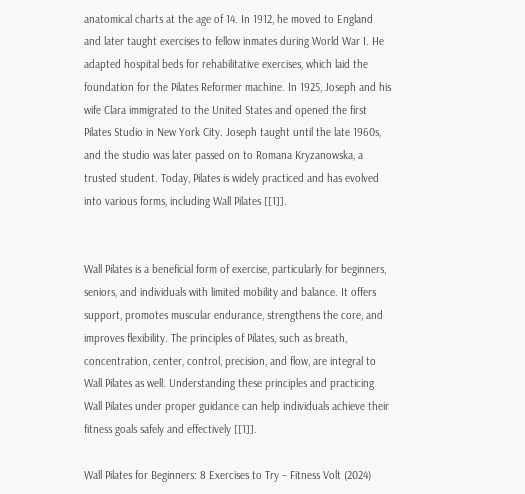anatomical charts at the age of 14. In 1912, he moved to England and later taught exercises to fellow inmates during World War I. He adapted hospital beds for rehabilitative exercises, which laid the foundation for the Pilates Reformer machine. In 1925, Joseph and his wife Clara immigrated to the United States and opened the first Pilates Studio in New York City. Joseph taught until the late 1960s, and the studio was later passed on to Romana Kryzanowska, a trusted student. Today, Pilates is widely practiced and has evolved into various forms, including Wall Pilates [[1]].


Wall Pilates is a beneficial form of exercise, particularly for beginners, seniors, and individuals with limited mobility and balance. It offers support, promotes muscular endurance, strengthens the core, and improves flexibility. The principles of Pilates, such as breath, concentration, center, control, precision, and flow, are integral to Wall Pilates as well. Understanding these principles and practicing Wall Pilates under proper guidance can help individuals achieve their fitness goals safely and effectively [[1]].

Wall Pilates for Beginners: 8 Exercises to Try – Fitness Volt (2024)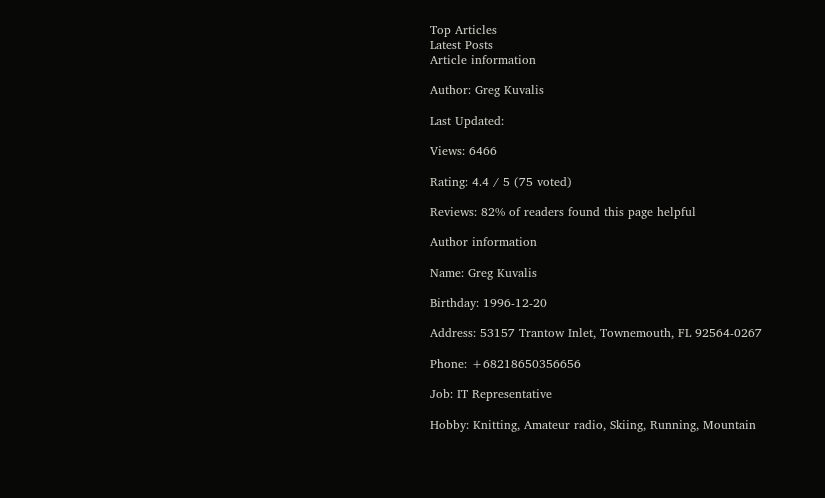Top Articles
Latest Posts
Article information

Author: Greg Kuvalis

Last Updated:

Views: 6466

Rating: 4.4 / 5 (75 voted)

Reviews: 82% of readers found this page helpful

Author information

Name: Greg Kuvalis

Birthday: 1996-12-20

Address: 53157 Trantow Inlet, Townemouth, FL 92564-0267

Phone: +68218650356656

Job: IT Representative

Hobby: Knitting, Amateur radio, Skiing, Running, Mountain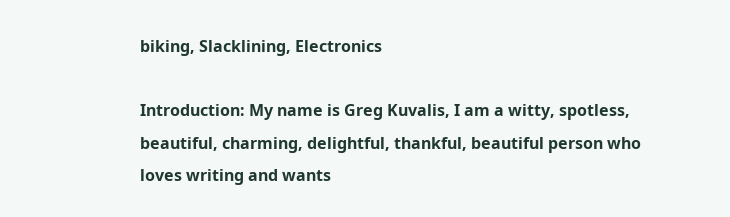biking, Slacklining, Electronics

Introduction: My name is Greg Kuvalis, I am a witty, spotless, beautiful, charming, delightful, thankful, beautiful person who loves writing and wants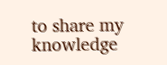to share my knowledge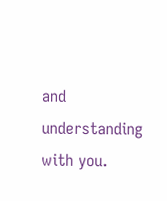and understanding with you.